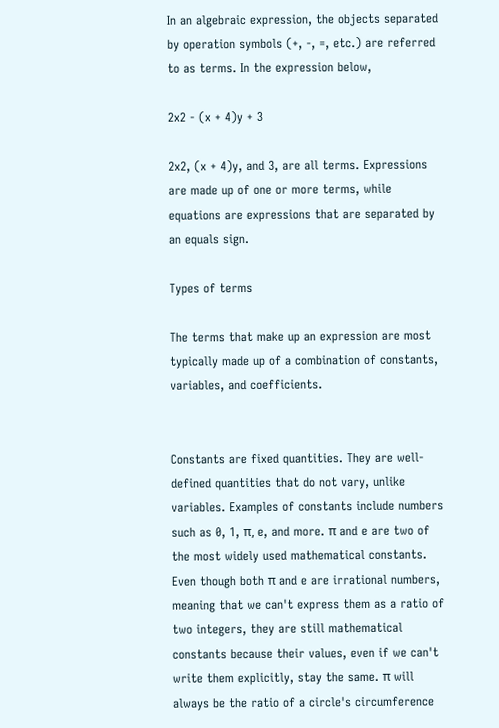In an algebraic expression, the objects separated by operation symbols (+, -, =, etc.) are referred to as terms. In the expression below,

2x2 - (x + 4)y + 3

2x2, (x + 4)y, and 3, are all terms. Expressions are made up of one or more terms, while equations are expressions that are separated by an equals sign.

Types of terms

The terms that make up an expression are most typically made up of a combination of constants, variables, and coefficients.


Constants are fixed quantities. They are well-defined quantities that do not vary, unlike variables. Examples of constants include numbers such as 0, 1, π, e, and more. π and e are two of the most widely used mathematical constants. Even though both π and e are irrational numbers, meaning that we can't express them as a ratio of two integers, they are still mathematical constants because their values, even if we can't write them explicitly, stay the same. π will always be the ratio of a circle's circumference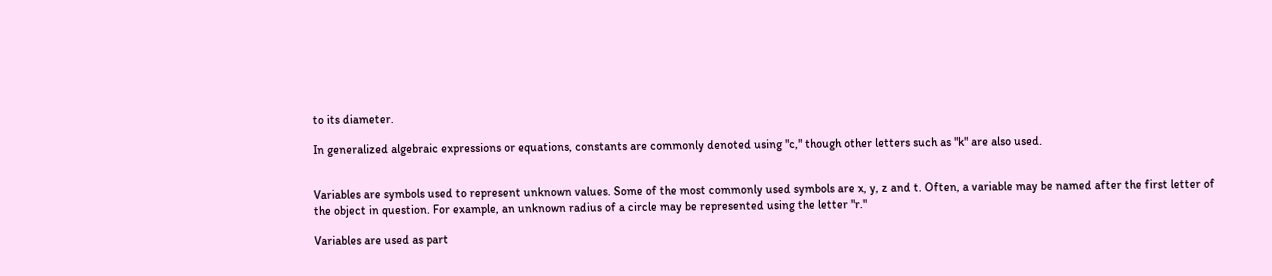to its diameter.

In generalized algebraic expressions or equations, constants are commonly denoted using "c," though other letters such as "k" are also used.


Variables are symbols used to represent unknown values. Some of the most commonly used symbols are x, y, z and t. Often, a variable may be named after the first letter of the object in question. For example, an unknown radius of a circle may be represented using the letter "r."

Variables are used as part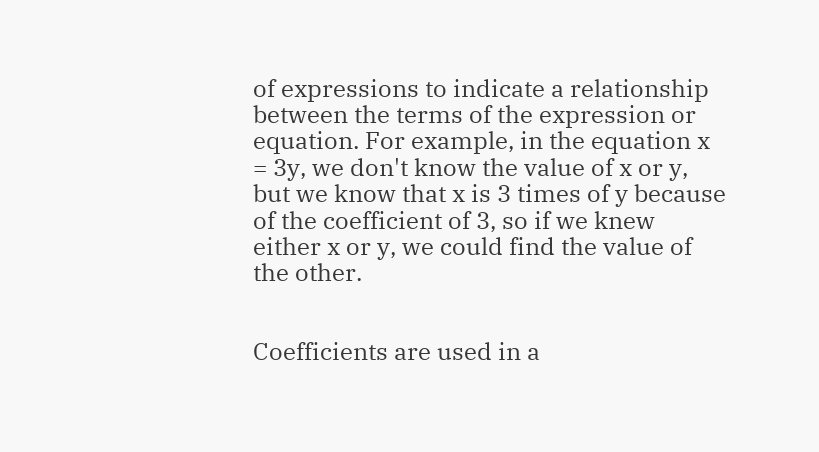of expressions to indicate a relationship between the terms of the expression or equation. For example, in the equation x = 3y, we don't know the value of x or y, but we know that x is 3 times of y because of the coefficient of 3, so if we knew either x or y, we could find the value of the other.


Coefficients are used in a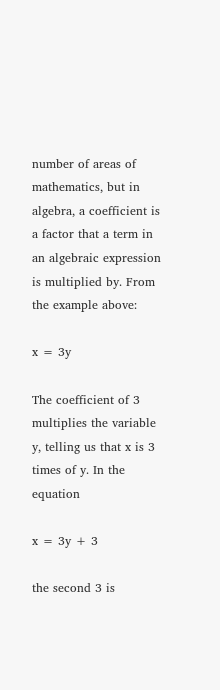number of areas of mathematics, but in algebra, a coefficient is a factor that a term in an algebraic expression is multiplied by. From the example above:

x = 3y

The coefficient of 3 multiplies the variable y, telling us that x is 3 times of y. In the equation

x = 3y + 3

the second 3 is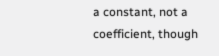a constant, not a coefficient, though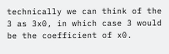technically we can think of the 3 as 3x0, in which case 3 would be the coefficient of x0.